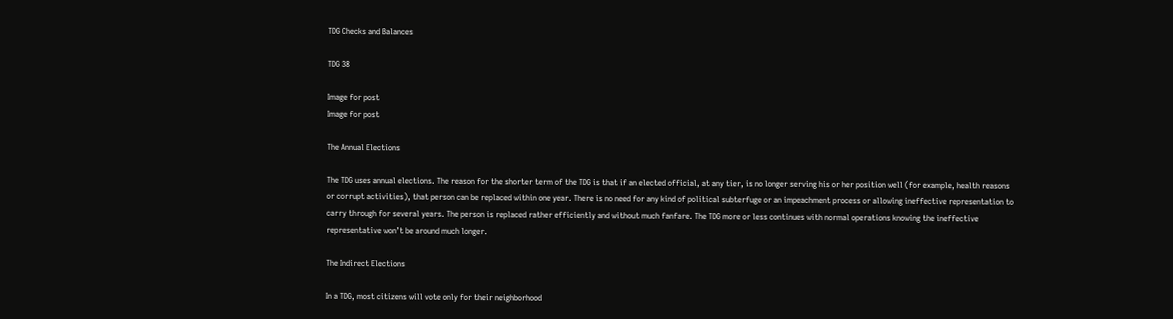TDG Checks and Balances

TDG 38

Image for post
Image for post

The Annual Elections

The TDG uses annual elections. The reason for the shorter term of the TDG is that if an elected official, at any tier, is no longer serving his or her position well (for example, health reasons or corrupt activities), that person can be replaced within one year. There is no need for any kind of political subterfuge or an impeachment process or allowing ineffective representation to carry through for several years. The person is replaced rather efficiently and without much fanfare. The TDG more or less continues with normal operations knowing the ineffective representative won’t be around much longer.

The Indirect Elections

In a TDG, most citizens will vote only for their neighborhood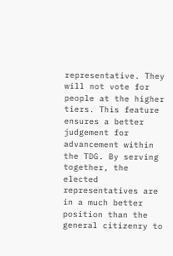representative. They will not vote for people at the higher tiers. This feature ensures a better judgement for advancement within the TDG. By serving together, the elected representatives are in a much better position than the general citizenry to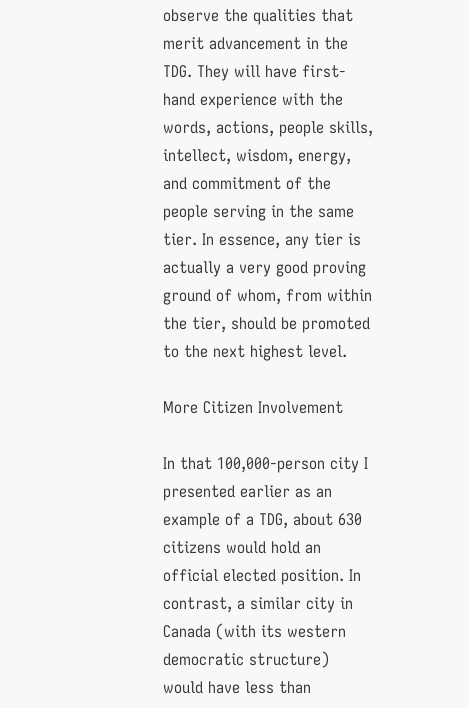observe the qualities that merit advancement in the TDG. They will have first-hand experience with the words, actions, people skills, intellect, wisdom, energy, and commitment of the people serving in the same tier. In essence, any tier is actually a very good proving ground of whom, from within the tier, should be promoted to the next highest level.

More Citizen Involvement

In that 100,000-person city I presented earlier as an example of a TDG, about 630 citizens would hold an official elected position. In contrast, a similar city in Canada (with its western democratic structure) would have less than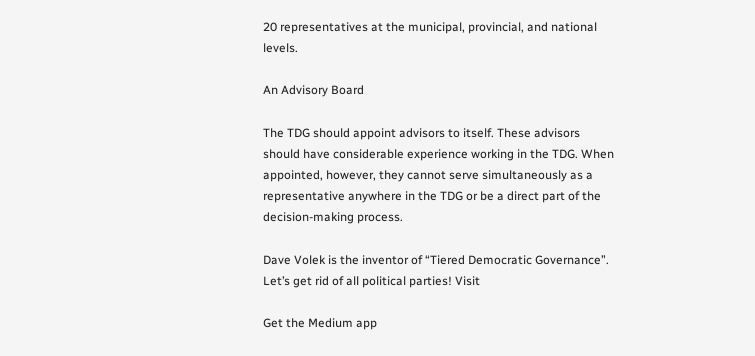20 representatives at the municipal, provincial, and national levels.

An Advisory Board

The TDG should appoint advisors to itself. These advisors should have considerable experience working in the TDG. When appointed, however, they cannot serve simultaneously as a representative anywhere in the TDG or be a direct part of the decision-making process.

Dave Volek is the inventor of “Tiered Democratic Governance”. Let’s get rid of all political parties! Visit

Get the Medium app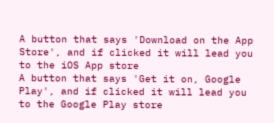A button that says 'Download on the App Store', and if clicked it will lead you to the iOS App store
A button that says 'Get it on, Google Play', and if clicked it will lead you to the Google Play store